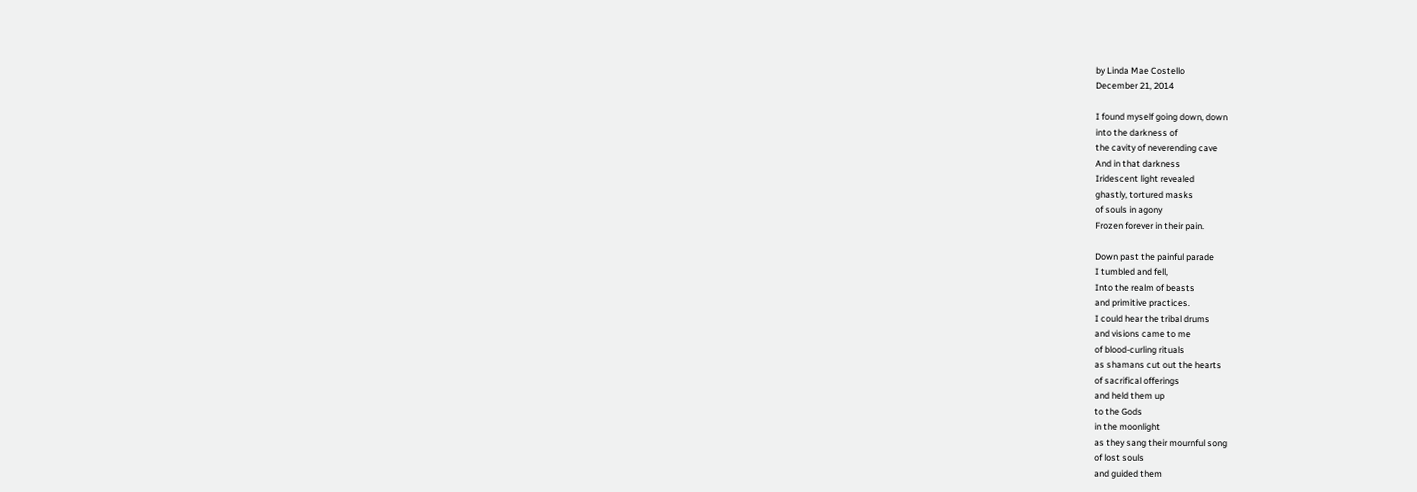by Linda Mae Costello
December 21, 2014

I found myself going down, down
into the darkness of
the cavity of neverending cave
And in that darkness
Iridescent light revealed
ghastly, tortured masks
of souls in agony
Frozen forever in their pain.

Down past the painful parade
I tumbled and fell,
Into the realm of beasts
and primitive practices.
I could hear the tribal drums
and visions came to me
of blood-curling rituals
as shamans cut out the hearts
of sacrifical offerings
and held them up
to the Gods
in the moonlight
as they sang their mournful song
of lost souls
and guided them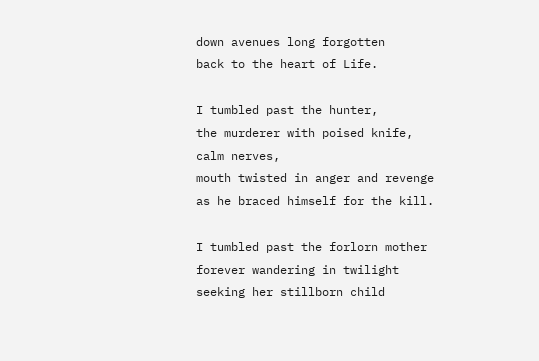down avenues long forgotten
back to the heart of Life.

I tumbled past the hunter,
the murderer with poised knife,
calm nerves,
mouth twisted in anger and revenge
as he braced himself for the kill.

I tumbled past the forlorn mother
forever wandering in twilight
seeking her stillborn child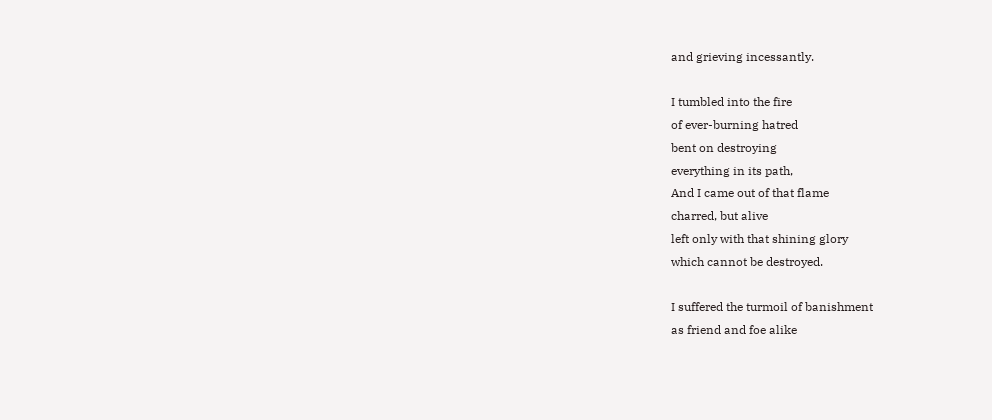and grieving incessantly.

I tumbled into the fire
of ever-burning hatred
bent on destroying
everything in its path,
And I came out of that flame
charred, but alive
left only with that shining glory
which cannot be destroyed.

I suffered the turmoil of banishment
as friend and foe alike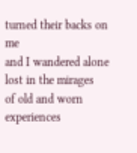turned their backs on me
and I wandered alone
lost in the mirages
of old and worn experiences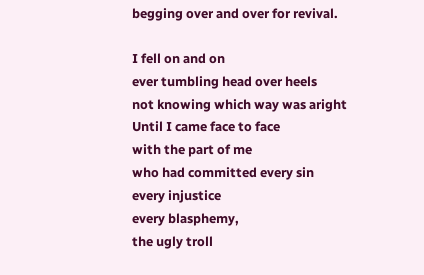begging over and over for revival.

I fell on and on
ever tumbling head over heels
not knowing which way was aright
Until I came face to face
with the part of me
who had committed every sin
every injustice
every blasphemy,
the ugly troll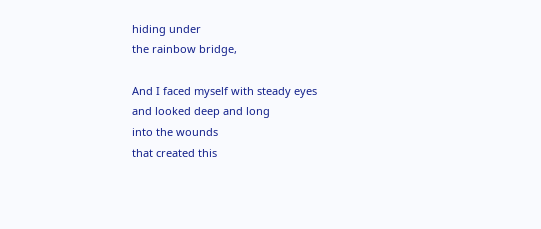hiding under
the rainbow bridge,

And I faced myself with steady eyes
and looked deep and long
into the wounds
that created this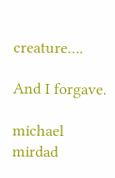creature….

And I forgave.

michael mirdad